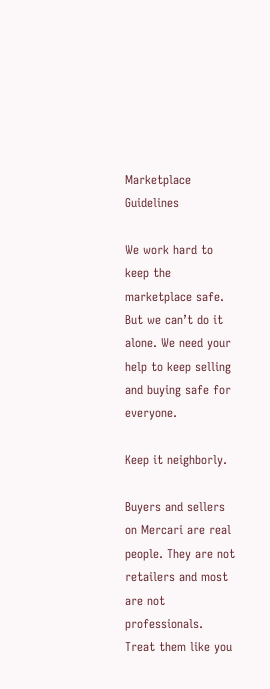Marketplace Guidelines

We work hard to keep the marketplace safe. But we can’t do it alone. We need your help to keep selling and buying safe for everyone.

Keep it neighborly.

Buyers and sellers on Mercari are real people. They are not retailers and most are not professionals. Treat them like you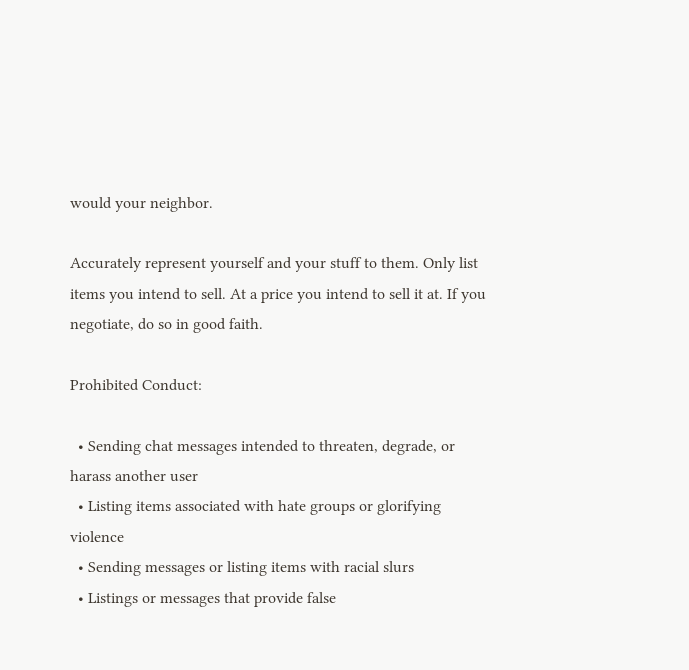would your neighbor.

Accurately represent yourself and your stuff to them. Only list items you intend to sell. At a price you intend to sell it at. If you negotiate, do so in good faith.

Prohibited Conduct:

  • Sending chat messages intended to threaten, degrade, or harass another user
  • Listing items associated with hate groups or glorifying violence
  • Sending messages or listing items with racial slurs
  • Listings or messages that provide false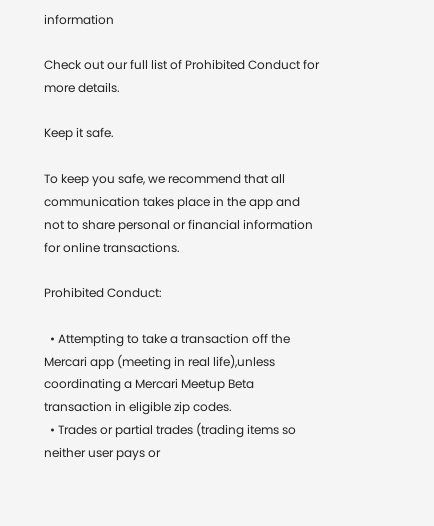information

Check out our full list of Prohibited Conduct for more details.

Keep it safe.

To keep you safe, we recommend that all communication takes place in the app and not to share personal or financial information for online transactions.

Prohibited Conduct:

  • Attempting to take a transaction off the Mercari app (meeting in real life),unless coordinating a Mercari Meetup Beta transaction in eligible zip codes.
  • Trades or partial trades (trading items so neither user pays or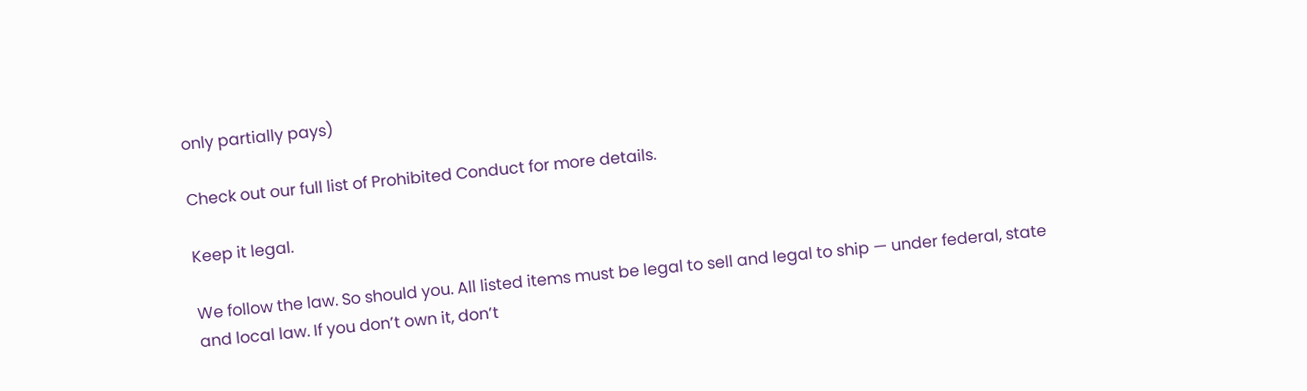only partially pays)

Check out our full list of Prohibited Conduct for more details.

Keep it legal.

We follow the law. So should you. All listed items must be legal to sell and legal to ship — under federal, state and local law. If you don’t own it, don’t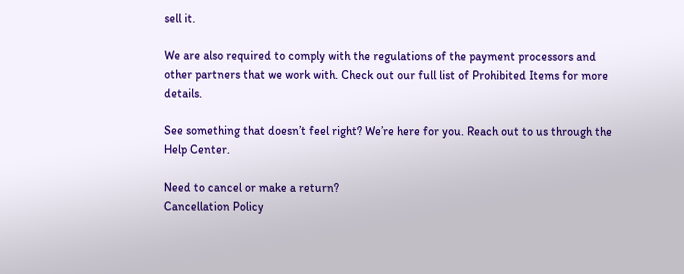sell it.

We are also required to comply with the regulations of the payment processors and other partners that we work with. Check out our full list of Prohibited Items for more details.

See something that doesn’t feel right? We’re here for you. Reach out to us through the Help Center.

Need to cancel or make a return?
Cancellation Policy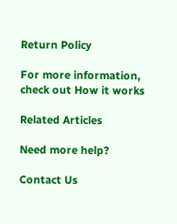Return Policy

For more information, check out How it works

Related Articles

Need more help?

Contact Us